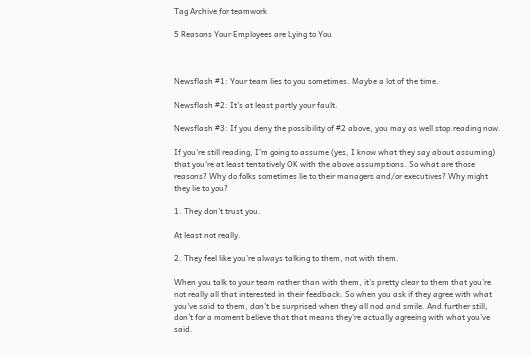Tag Archive for teamwork

5 Reasons Your Employees are Lying to You



Newsflash #1: Your team lies to you sometimes. Maybe a lot of the time.

Newsflash #2: It’s at least partly your fault.

Newsflash #3: If you deny the possibility of #2 above, you may as well stop reading now.

If you’re still reading, I’m going to assume (yes, I know what they say about assuming) that you’re at least tentatively OK with the above assumptions. So what are those reasons? Why do folks sometimes lie to their managers and/or executives? Why might they lie to you?

1. They don’t trust you.

At least not really.

2. They feel like you’re always talking to them, not with them.

When you talk to your team rather than with them, it’s pretty clear to them that you’re not really all that interested in their feedback. So when you ask if they agree with what you’ve said to them, don’t be surprised when they all nod and smile. And further still, don’t for a moment believe that that means they’re actually agreeing with what you’ve said.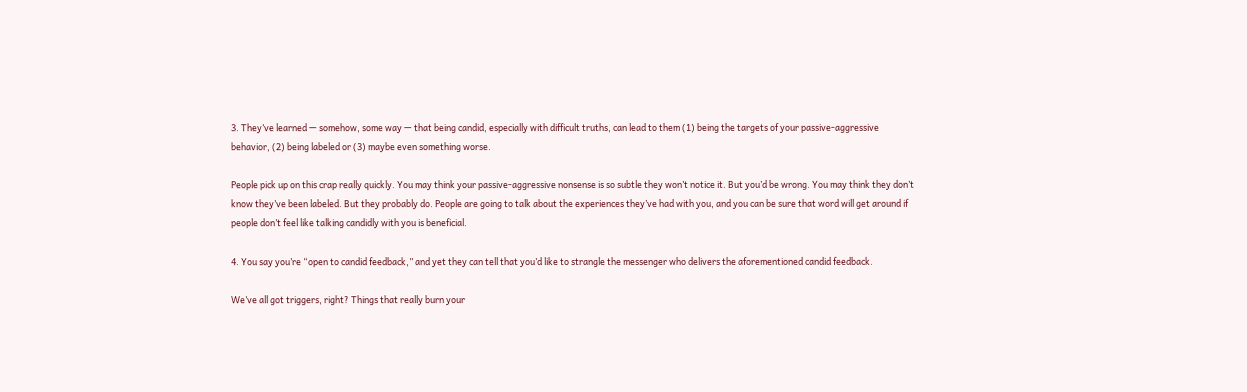3. They’ve learned — somehow, some way — that being candid, especially with difficult truths, can lead to them (1) being the targets of your passive-aggressive behavior, (2) being labeled or (3) maybe even something worse.

People pick up on this crap really quickly. You may think your passive-aggressive nonsense is so subtle they won’t notice it. But you’d be wrong. You may think they don’t know they’ve been labeled. But they probably do. People are going to talk about the experiences they’ve had with you, and you can be sure that word will get around if people don’t feel like talking candidly with you is beneficial.

4. You say you’re “open to candid feedback,” and yet they can tell that you’d like to strangle the messenger who delivers the aforementioned candid feedback.

We’ve all got triggers, right? Things that really burn your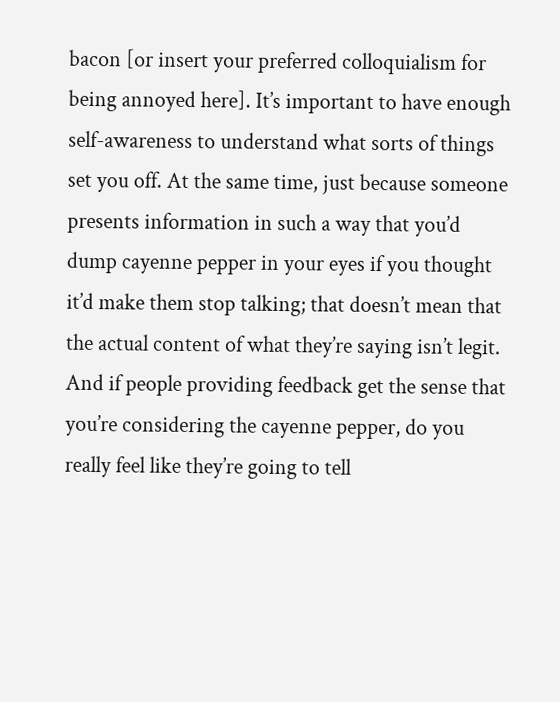bacon [or insert your preferred colloquialism for being annoyed here]. It’s important to have enough self-awareness to understand what sorts of things set you off. At the same time, just because someone presents information in such a way that you’d dump cayenne pepper in your eyes if you thought it’d make them stop talking; that doesn’t mean that the actual content of what they’re saying isn’t legit. And if people providing feedback get the sense that you’re considering the cayenne pepper, do you really feel like they’re going to tell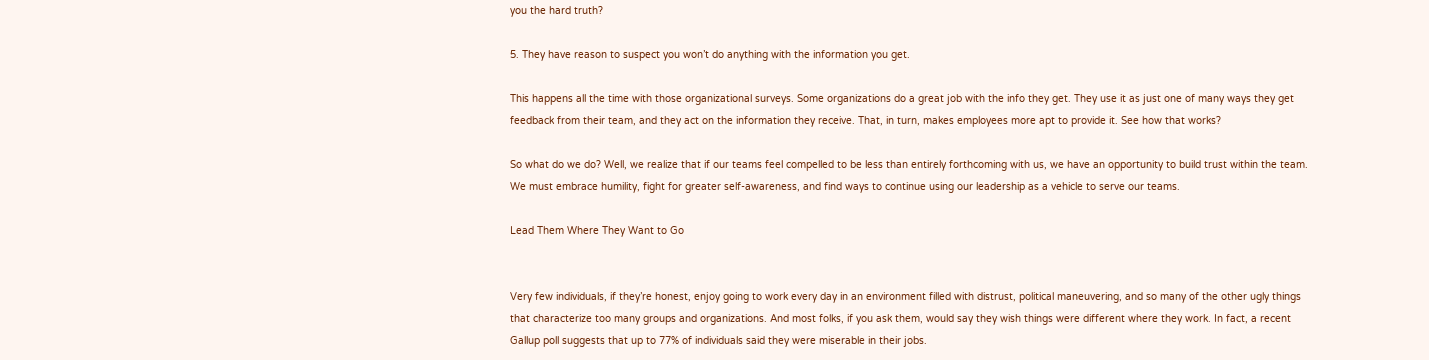you the hard truth?

5. They have reason to suspect you won’t do anything with the information you get.

This happens all the time with those organizational surveys. Some organizations do a great job with the info they get. They use it as just one of many ways they get feedback from their team, and they act on the information they receive. That, in turn, makes employees more apt to provide it. See how that works?

So what do we do? Well, we realize that if our teams feel compelled to be less than entirely forthcoming with us, we have an opportunity to build trust within the team. We must embrace humility, fight for greater self-awareness, and find ways to continue using our leadership as a vehicle to serve our teams.

Lead Them Where They Want to Go


Very few individuals, if they’re honest, enjoy going to work every day in an environment filled with distrust, political maneuvering, and so many of the other ugly things that characterize too many groups and organizations. And most folks, if you ask them, would say they wish things were different where they work. In fact, a recent Gallup poll suggests that up to 77% of individuals said they were miserable in their jobs.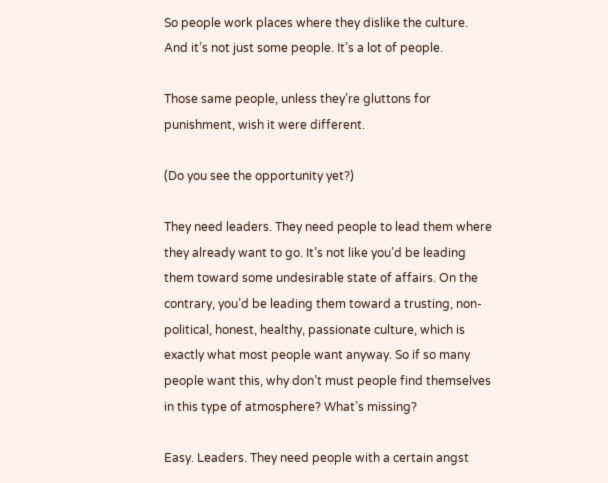So people work places where they dislike the culture. And it’s not just some people. It’s a lot of people.

Those same people, unless they’re gluttons for punishment, wish it were different.

(Do you see the opportunity yet?)

They need leaders. They need people to lead them where they already want to go. It’s not like you’d be leading them toward some undesirable state of affairs. On the contrary, you’d be leading them toward a trusting, non-political, honest, healthy, passionate culture, which is exactly what most people want anyway. So if so many people want this, why don’t must people find themselves in this type of atmosphere? What’s missing?

Easy. Leaders. They need people with a certain angst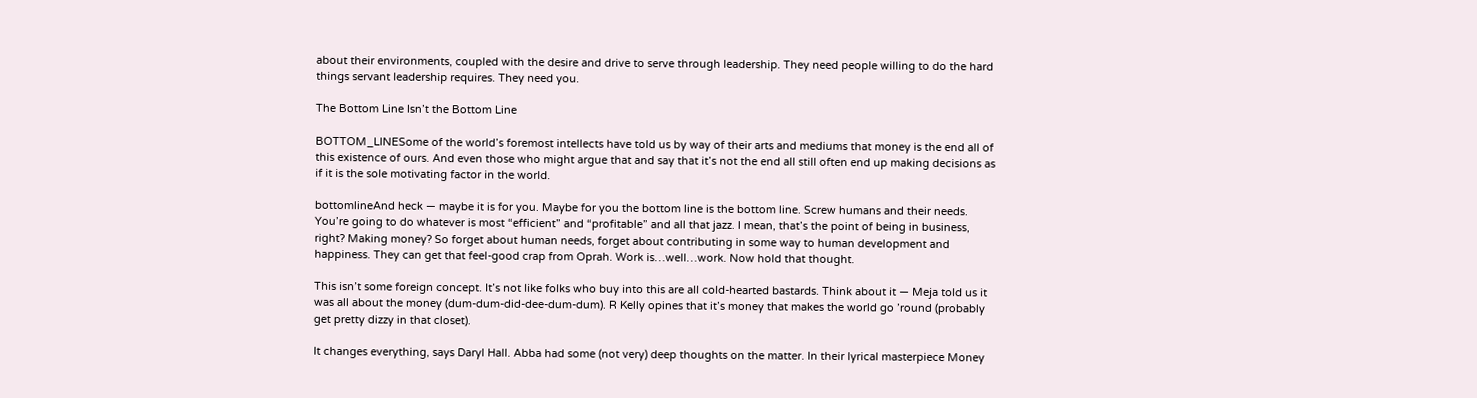about their environments, coupled with the desire and drive to serve through leadership. They need people willing to do the hard things servant leadership requires. They need you.

The Bottom Line Isn’t the Bottom Line

BOTTOM_LINESome of the world’s foremost intellects have told us by way of their arts and mediums that money is the end all of this existence of ours. And even those who might argue that and say that it’s not the end all still often end up making decisions as if it is the sole motivating factor in the world.

bottomlineAnd heck — maybe it is for you. Maybe for you the bottom line is the bottom line. Screw humans and their needs. You’re going to do whatever is most “efficient” and “profitable” and all that jazz. I mean, that’s the point of being in business, right? Making money? So forget about human needs, forget about contributing in some way to human development and happiness. They can get that feel-good crap from Oprah. Work is…well…work. Now hold that thought.

This isn’t some foreign concept. It’s not like folks who buy into this are all cold-hearted bastards. Think about it — Meja told us it was all about the money (dum-dum-did-dee-dum-dum). R Kelly opines that it’s money that makes the world go ’round (probably get pretty dizzy in that closet).

It changes everything, says Daryl Hall. Abba had some (not very) deep thoughts on the matter. In their lyrical masterpiece Money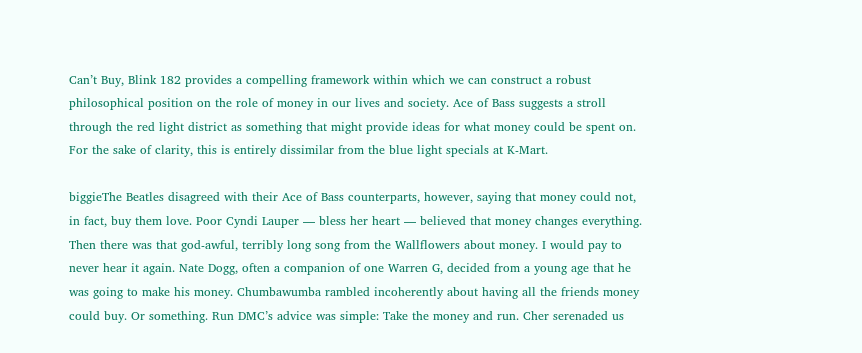Can’t Buy, Blink 182 provides a compelling framework within which we can construct a robust philosophical position on the role of money in our lives and society. Ace of Bass suggests a stroll through the red light district as something that might provide ideas for what money could be spent on. For the sake of clarity, this is entirely dissimilar from the blue light specials at K-Mart.

biggieThe Beatles disagreed with their Ace of Bass counterparts, however, saying that money could not, in fact, buy them love. Poor Cyndi Lauper — bless her heart — believed that money changes everything. Then there was that god-awful, terribly long song from the Wallflowers about money. I would pay to never hear it again. Nate Dogg, often a companion of one Warren G, decided from a young age that he was going to make his money. Chumbawumba rambled incoherently about having all the friends money could buy. Or something. Run DMC’s advice was simple: Take the money and run. Cher serenaded us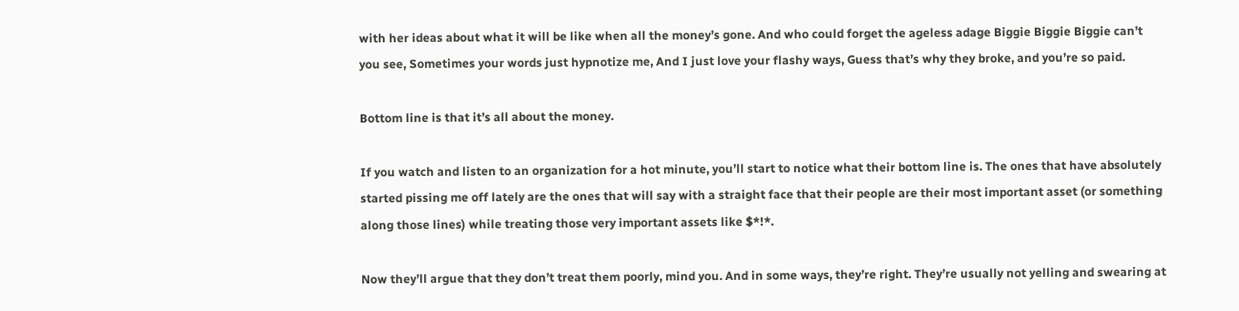with her ideas about what it will be like when all the money’s gone. And who could forget the ageless adage Biggie Biggie Biggie can’t you see, Sometimes your words just hypnotize me, And I just love your flashy ways, Guess that’s why they broke, and you’re so paid.

Bottom line is that it’s all about the money.

If you watch and listen to an organization for a hot minute, you’ll start to notice what their bottom line is. The ones that have absolutely started pissing me off lately are the ones that will say with a straight face that their people are their most important asset (or something along those lines) while treating those very important assets like $*!*.

Now they’ll argue that they don’t treat them poorly, mind you. And in some ways, they’re right. They’re usually not yelling and swearing at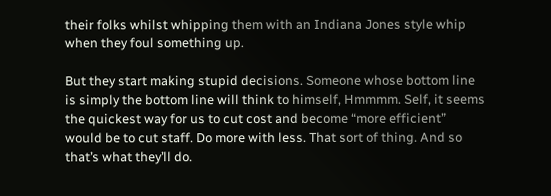their folks whilst whipping them with an Indiana Jones style whip when they foul something up.

But they start making stupid decisions. Someone whose bottom line is simply the bottom line will think to himself, Hmmmm. Self, it seems the quickest way for us to cut cost and become “more efficient” would be to cut staff. Do more with less. That sort of thing. And so that’s what they’ll do.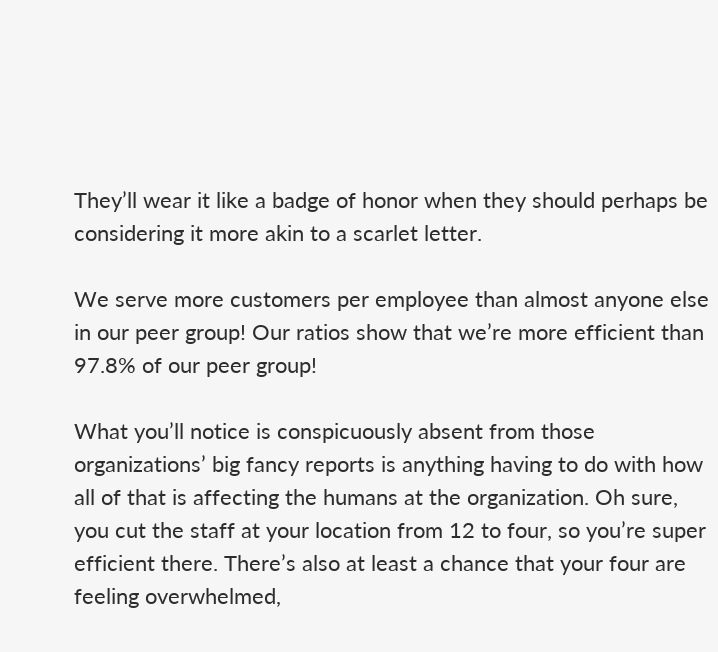They’ll wear it like a badge of honor when they should perhaps be considering it more akin to a scarlet letter.

We serve more customers per employee than almost anyone else in our peer group! Our ratios show that we’re more efficient than 97.8% of our peer group!

What you’ll notice is conspicuously absent from those organizations’ big fancy reports is anything having to do with how all of that is affecting the humans at the organization. Oh sure, you cut the staff at your location from 12 to four, so you’re super efficient there. There’s also at least a chance that your four are feeling overwhelmed,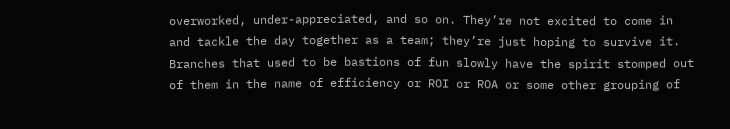overworked, under-appreciated, and so on. They’re not excited to come in and tackle the day together as a team; they’re just hoping to survive it. Branches that used to be bastions of fun slowly have the spirit stomped out of them in the name of efficiency or ROI or ROA or some other grouping of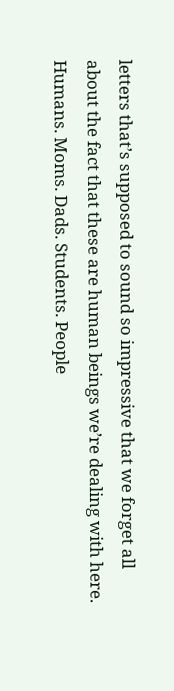letters that’s supposed to sound so impressive that we forget all about the fact that these are human beings we’re dealing with here. Humans. Moms. Dads. Students. People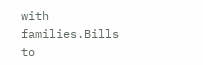with families.Bills to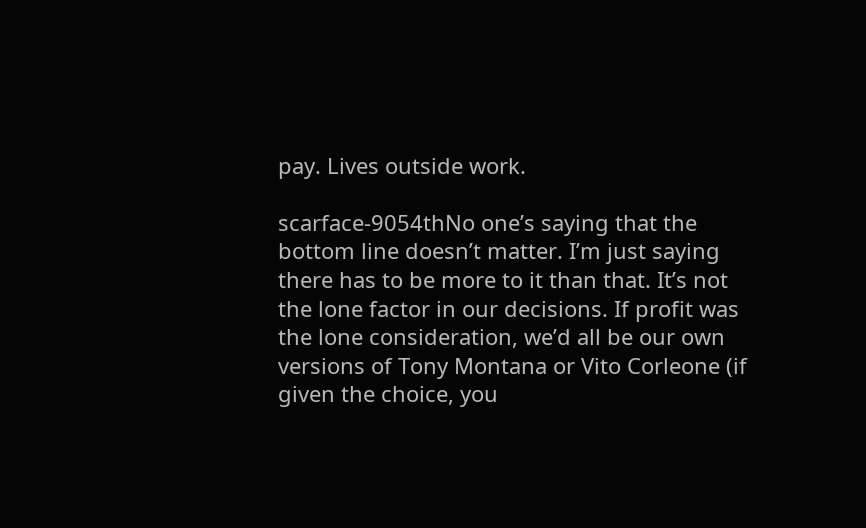pay. Lives outside work.

scarface-9054thNo one’s saying that the bottom line doesn’t matter. I’m just saying there has to be more to it than that. It’s not the lone factor in our decisions. If profit was the lone consideration, we’d all be our own versions of Tony Montana or Vito Corleone (if given the choice, you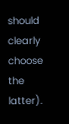should clearly choose the latter).